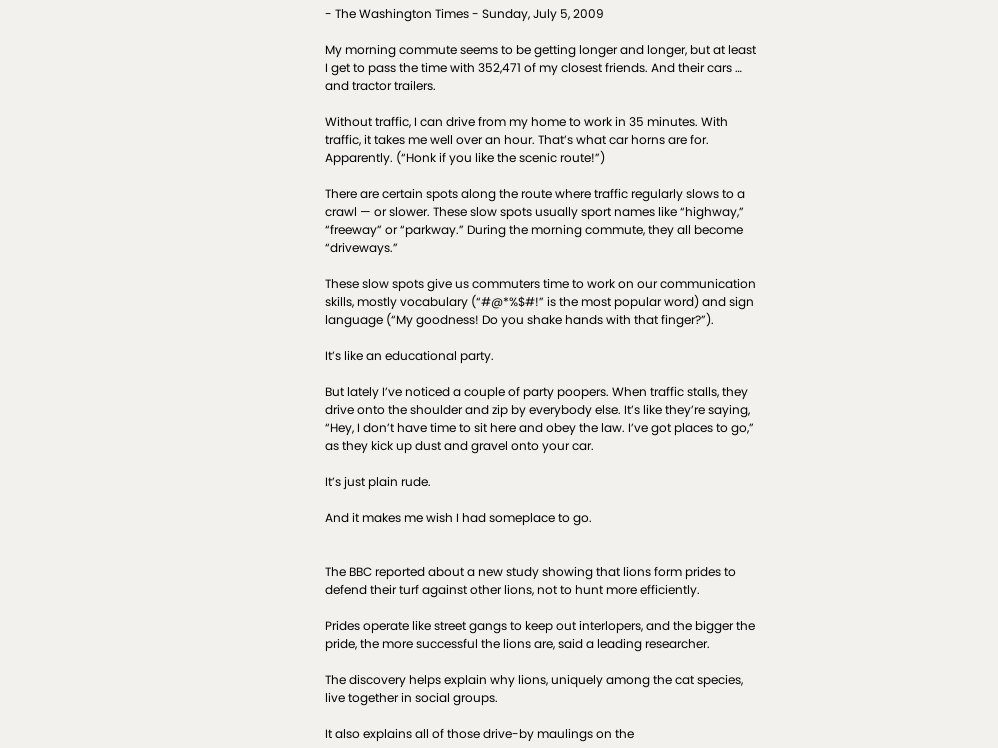- The Washington Times - Sunday, July 5, 2009

My morning commute seems to be getting longer and longer, but at least I get to pass the time with 352,471 of my closest friends. And their cars … and tractor trailers.

Without traffic, I can drive from my home to work in 35 minutes. With traffic, it takes me well over an hour. That’s what car horns are for. Apparently. (“Honk if you like the scenic route!”)

There are certain spots along the route where traffic regularly slows to a crawl — or slower. These slow spots usually sport names like “highway,” “freeway” or “parkway.” During the morning commute, they all become “driveways.”

These slow spots give us commuters time to work on our communication skills, mostly vocabulary (“#@*%$#!” is the most popular word) and sign language (“My goodness! Do you shake hands with that finger?”).

It’s like an educational party.

But lately I’ve noticed a couple of party poopers. When traffic stalls, they drive onto the shoulder and zip by everybody else. It’s like they’re saying, “Hey, I don’t have time to sit here and obey the law. I’ve got places to go,” as they kick up dust and gravel onto your car.

It’s just plain rude.

And it makes me wish I had someplace to go.


The BBC reported about a new study showing that lions form prides to defend their turf against other lions, not to hunt more efficiently.

Prides operate like street gangs to keep out interlopers, and the bigger the pride, the more successful the lions are, said a leading researcher.

The discovery helps explain why lions, uniquely among the cat species, live together in social groups.

It also explains all of those drive-by maulings on the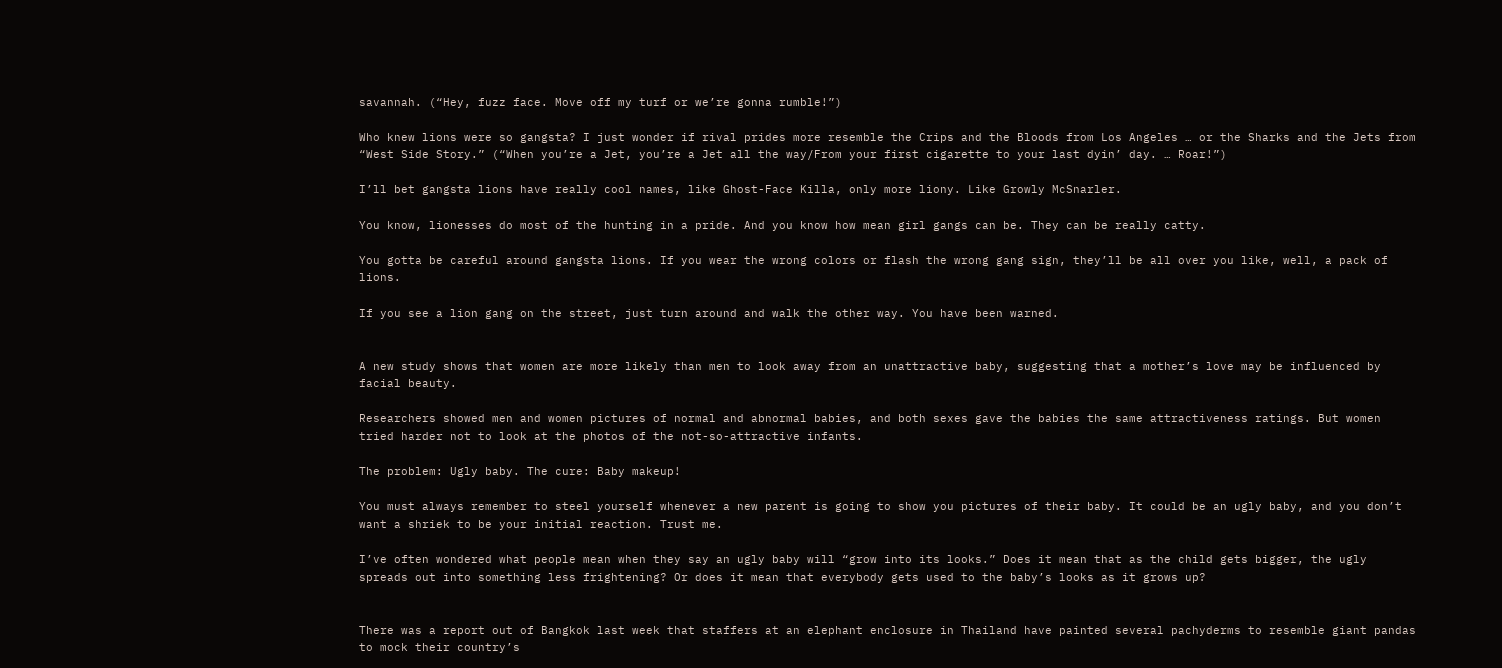savannah. (“Hey, fuzz face. Move off my turf or we’re gonna rumble!”)

Who knew lions were so gangsta? I just wonder if rival prides more resemble the Crips and the Bloods from Los Angeles … or the Sharks and the Jets from “West Side Story.” (“When you’re a Jet, you’re a Jet all the way/From your first cigarette to your last dyin’ day. … Roar!”)

I’ll bet gangsta lions have really cool names, like Ghost-Face Killa, only more liony. Like Growly McSnarler.

You know, lionesses do most of the hunting in a pride. And you know how mean girl gangs can be. They can be really catty.

You gotta be careful around gangsta lions. If you wear the wrong colors or flash the wrong gang sign, they’ll be all over you like, well, a pack of lions.

If you see a lion gang on the street, just turn around and walk the other way. You have been warned.


A new study shows that women are more likely than men to look away from an unattractive baby, suggesting that a mother’s love may be influenced by facial beauty.

Researchers showed men and women pictures of normal and abnormal babies, and both sexes gave the babies the same attractiveness ratings. But women tried harder not to look at the photos of the not-so-attractive infants.

The problem: Ugly baby. The cure: Baby makeup!

You must always remember to steel yourself whenever a new parent is going to show you pictures of their baby. It could be an ugly baby, and you don’t want a shriek to be your initial reaction. Trust me.

I’ve often wondered what people mean when they say an ugly baby will “grow into its looks.” Does it mean that as the child gets bigger, the ugly spreads out into something less frightening? Or does it mean that everybody gets used to the baby’s looks as it grows up?


There was a report out of Bangkok last week that staffers at an elephant enclosure in Thailand have painted several pachyderms to resemble giant pandas to mock their country’s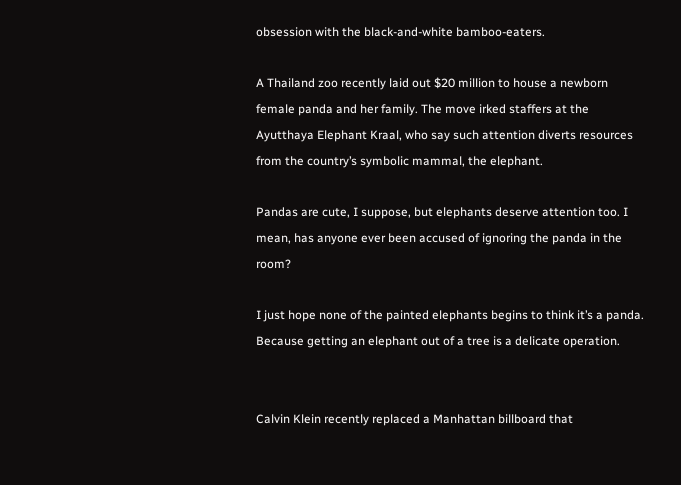obsession with the black-and-white bamboo-eaters.

A Thailand zoo recently laid out $20 million to house a newborn female panda and her family. The move irked staffers at the Ayutthaya Elephant Kraal, who say such attention diverts resources from the country’s symbolic mammal, the elephant.

Pandas are cute, I suppose, but elephants deserve attention too. I mean, has anyone ever been accused of ignoring the panda in the room?

I just hope none of the painted elephants begins to think it’s a panda. Because getting an elephant out of a tree is a delicate operation.


Calvin Klein recently replaced a Manhattan billboard that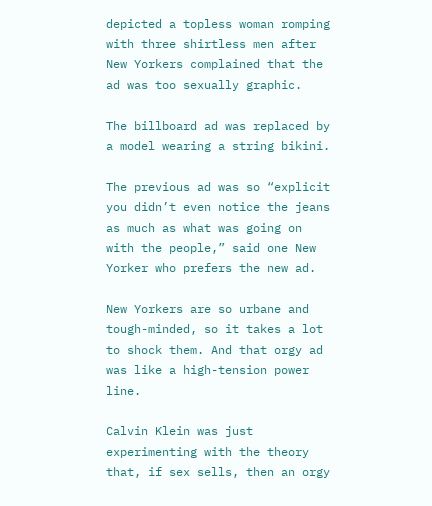depicted a topless woman romping with three shirtless men after New Yorkers complained that the ad was too sexually graphic.

The billboard ad was replaced by a model wearing a string bikini.

The previous ad was so “explicit you didn’t even notice the jeans as much as what was going on with the people,” said one New Yorker who prefers the new ad.

New Yorkers are so urbane and tough-minded, so it takes a lot to shock them. And that orgy ad was like a high-tension power line.

Calvin Klein was just experimenting with the theory that, if sex sells, then an orgy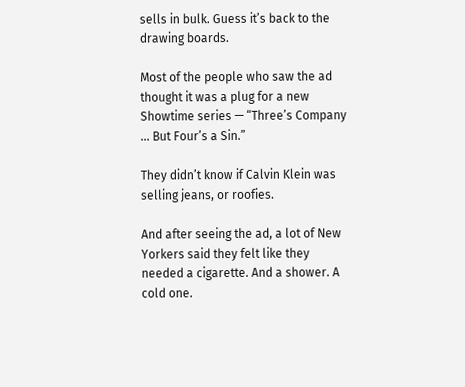sells in bulk. Guess it’s back to the drawing boards.

Most of the people who saw the ad thought it was a plug for a new Showtime series — “Three’s Company … But Four’s a Sin.”

They didn’t know if Calvin Klein was selling jeans, or roofies.

And after seeing the ad, a lot of New Yorkers said they felt like they needed a cigarette. And a shower. A cold one.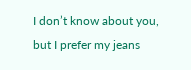I don’t know about you, but I prefer my jeans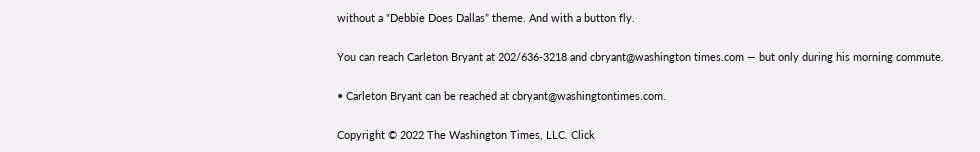without a “Debbie Does Dallas” theme. And with a button fly.

You can reach Carleton Bryant at 202/636-3218 and cbryant@washington times.com — but only during his morning commute.

• Carleton Bryant can be reached at cbryant@washingtontimes.com.

Copyright © 2022 The Washington Times, LLC. Click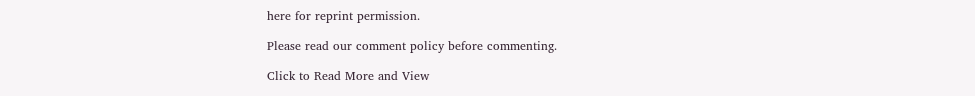here for reprint permission.

Please read our comment policy before commenting.

Click to Read More and View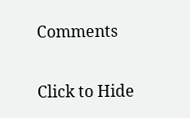Comments

Click to Hide